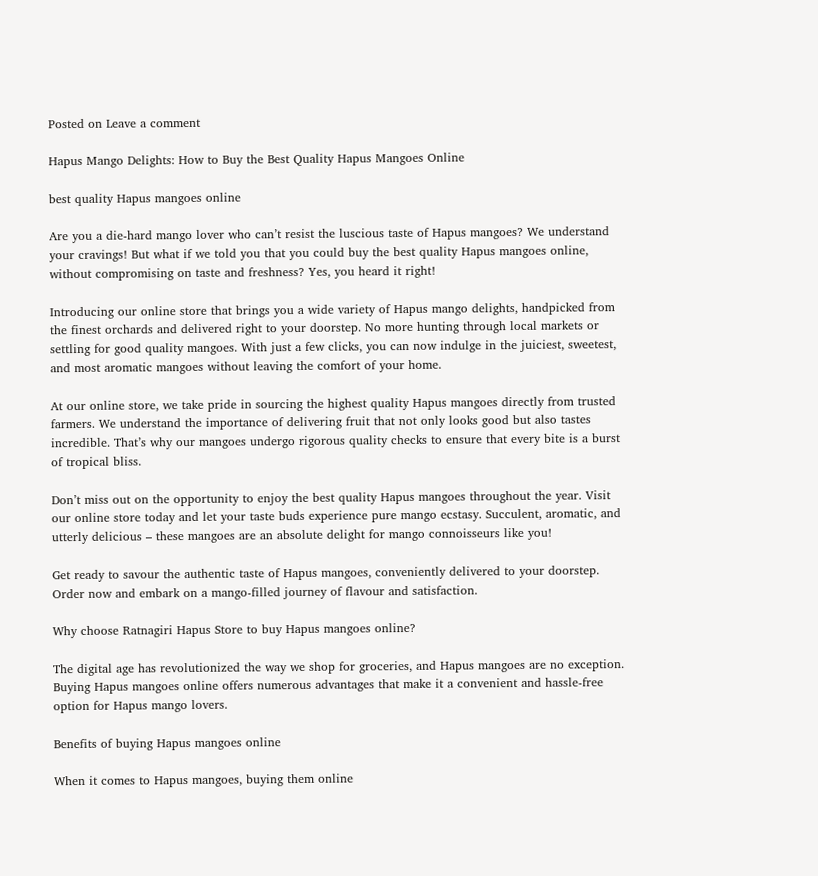Posted on Leave a comment

Hapus Mango Delights: How to Buy the Best Quality Hapus Mangoes Online

best quality Hapus mangoes online

Are you a die-hard mango lover who can’t resist the luscious taste of Hapus mangoes? We understand your cravings! But what if we told you that you could buy the best quality Hapus mangoes online, without compromising on taste and freshness? Yes, you heard it right!

Introducing our online store that brings you a wide variety of Hapus mango delights, handpicked from the finest orchards and delivered right to your doorstep. No more hunting through local markets or settling for good quality mangoes. With just a few clicks, you can now indulge in the juiciest, sweetest, and most aromatic mangoes without leaving the comfort of your home.

At our online store, we take pride in sourcing the highest quality Hapus mangoes directly from trusted farmers. We understand the importance of delivering fruit that not only looks good but also tastes incredible. That’s why our mangoes undergo rigorous quality checks to ensure that every bite is a burst of tropical bliss.

Don’t miss out on the opportunity to enjoy the best quality Hapus mangoes throughout the year. Visit our online store today and let your taste buds experience pure mango ecstasy. Succulent, aromatic, and utterly delicious – these mangoes are an absolute delight for mango connoisseurs like you!

Get ready to savour the authentic taste of Hapus mangoes, conveniently delivered to your doorstep. Order now and embark on a mango-filled journey of flavour and satisfaction.

Why choose Ratnagiri Hapus Store to buy Hapus mangoes online?

The digital age has revolutionized the way we shop for groceries, and Hapus mangoes are no exception. Buying Hapus mangoes online offers numerous advantages that make it a convenient and hassle-free option for Hapus mango lovers.

Benefits of buying Hapus mangoes online

When it comes to Hapus mangoes, buying them online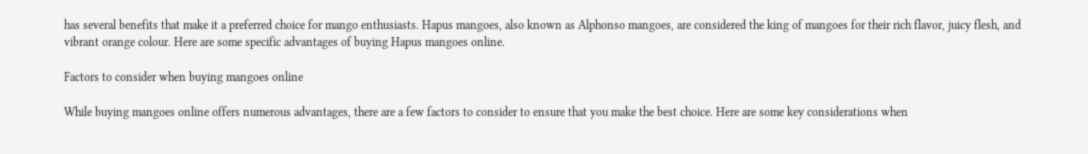has several benefits that make it a preferred choice for mango enthusiasts. Hapus mangoes, also known as Alphonso mangoes, are considered the king of mangoes for their rich flavor, juicy flesh, and vibrant orange colour. Here are some specific advantages of buying Hapus mangoes online.

Factors to consider when buying mangoes online

While buying mangoes online offers numerous advantages, there are a few factors to consider to ensure that you make the best choice. Here are some key considerations when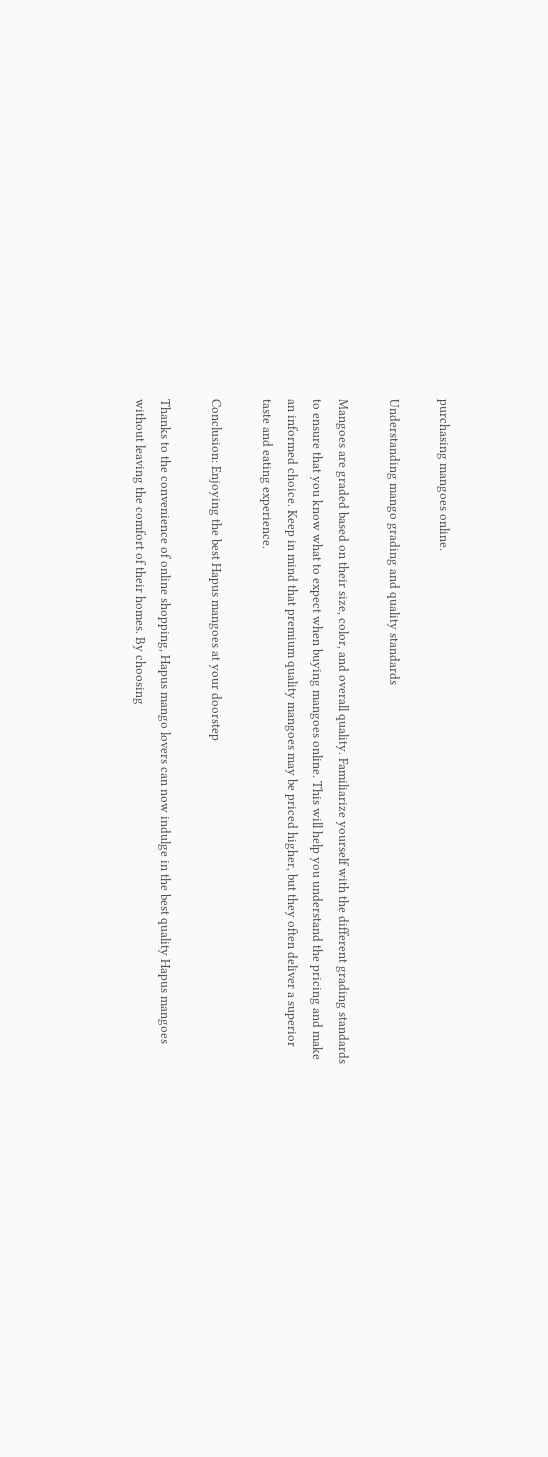purchasing mangoes online.

Understanding mango grading and quality standards

Mangoes are graded based on their size, color, and overall quality. Familiarize yourself with the different grading standards to ensure that you know what to expect when buying mangoes online. This will help you understand the pricing and make an informed choice. Keep in mind that premium quality mangoes may be priced higher, but they often deliver a superior taste and eating experience.

Conclusion: Enjoying the best Hapus mangoes at your doorstep

Thanks to the convenience of online shopping, Hapus mango lovers can now indulge in the best quality Hapus mangoes without leaving the comfort of their homes. By choosing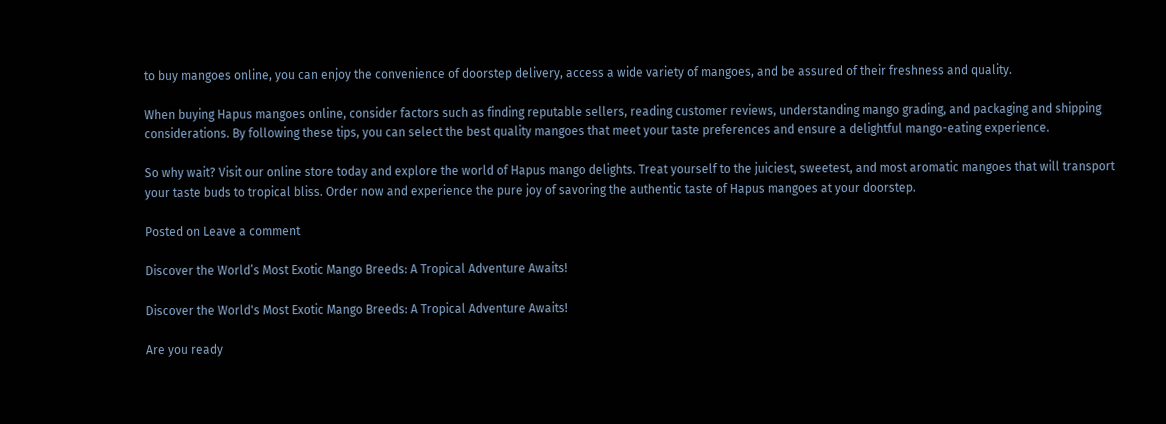to buy mangoes online, you can enjoy the convenience of doorstep delivery, access a wide variety of mangoes, and be assured of their freshness and quality.

When buying Hapus mangoes online, consider factors such as finding reputable sellers, reading customer reviews, understanding mango grading, and packaging and shipping considerations. By following these tips, you can select the best quality mangoes that meet your taste preferences and ensure a delightful mango-eating experience.

So why wait? Visit our online store today and explore the world of Hapus mango delights. Treat yourself to the juiciest, sweetest, and most aromatic mangoes that will transport your taste buds to tropical bliss. Order now and experience the pure joy of savoring the authentic taste of Hapus mangoes at your doorstep.

Posted on Leave a comment

Discover the World’s Most Exotic Mango Breeds: A Tropical Adventure Awaits!

Discover the World's Most Exotic Mango Breeds: A Tropical Adventure Awaits!

Are you ready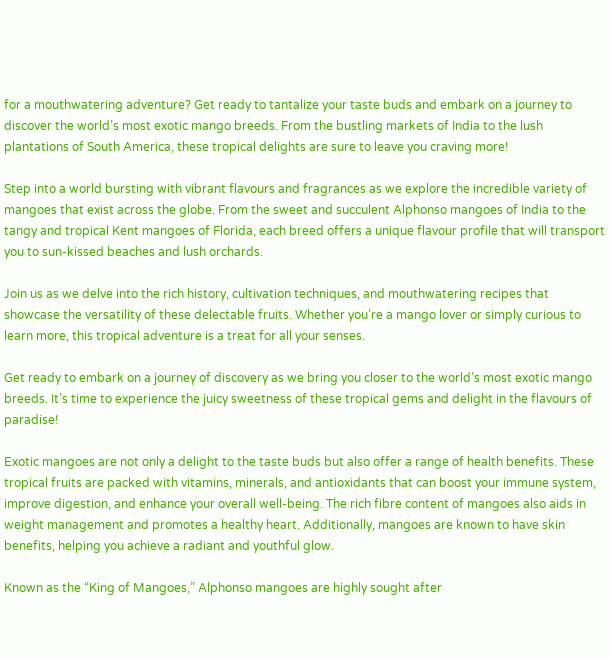for a mouthwatering adventure? Get ready to tantalize your taste buds and embark on a journey to discover the world’s most exotic mango breeds. From the bustling markets of India to the lush plantations of South America, these tropical delights are sure to leave you craving more!

Step into a world bursting with vibrant flavours and fragrances as we explore the incredible variety of mangoes that exist across the globe. From the sweet and succulent Alphonso mangoes of India to the tangy and tropical Kent mangoes of Florida, each breed offers a unique flavour profile that will transport you to sun-kissed beaches and lush orchards.

Join us as we delve into the rich history, cultivation techniques, and mouthwatering recipes that showcase the versatility of these delectable fruits. Whether you’re a mango lover or simply curious to learn more, this tropical adventure is a treat for all your senses.

Get ready to embark on a journey of discovery as we bring you closer to the world’s most exotic mango breeds. It’s time to experience the juicy sweetness of these tropical gems and delight in the flavours of paradise!

Exotic mangoes are not only a delight to the taste buds but also offer a range of health benefits. These tropical fruits are packed with vitamins, minerals, and antioxidants that can boost your immune system, improve digestion, and enhance your overall well-being. The rich fibre content of mangoes also aids in weight management and promotes a healthy heart. Additionally, mangoes are known to have skin benefits, helping you achieve a radiant and youthful glow.

Known as the “King of Mangoes,” Alphonso mangoes are highly sought after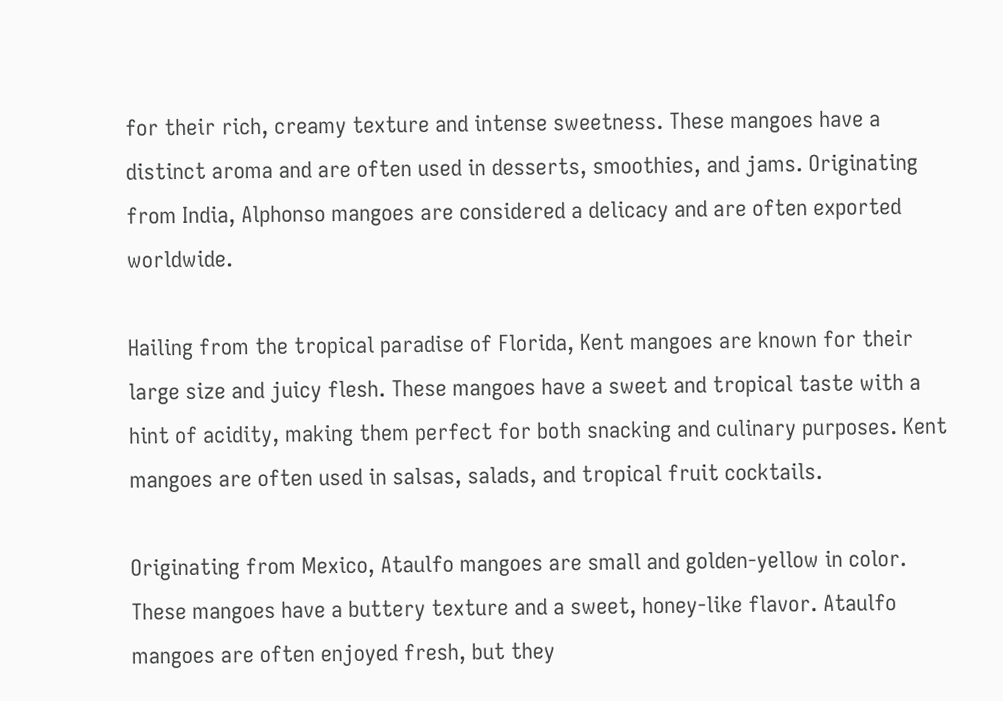for their rich, creamy texture and intense sweetness. These mangoes have a distinct aroma and are often used in desserts, smoothies, and jams. Originating from India, Alphonso mangoes are considered a delicacy and are often exported worldwide.

Hailing from the tropical paradise of Florida, Kent mangoes are known for their large size and juicy flesh. These mangoes have a sweet and tropical taste with a hint of acidity, making them perfect for both snacking and culinary purposes. Kent mangoes are often used in salsas, salads, and tropical fruit cocktails.

Originating from Mexico, Ataulfo mangoes are small and golden-yellow in color. These mangoes have a buttery texture and a sweet, honey-like flavor. Ataulfo mangoes are often enjoyed fresh, but they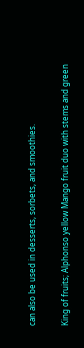can also be used in desserts, sorbets, and smoothies.

King of fruits; Alphonso yellow Mango fruit duo with stems and green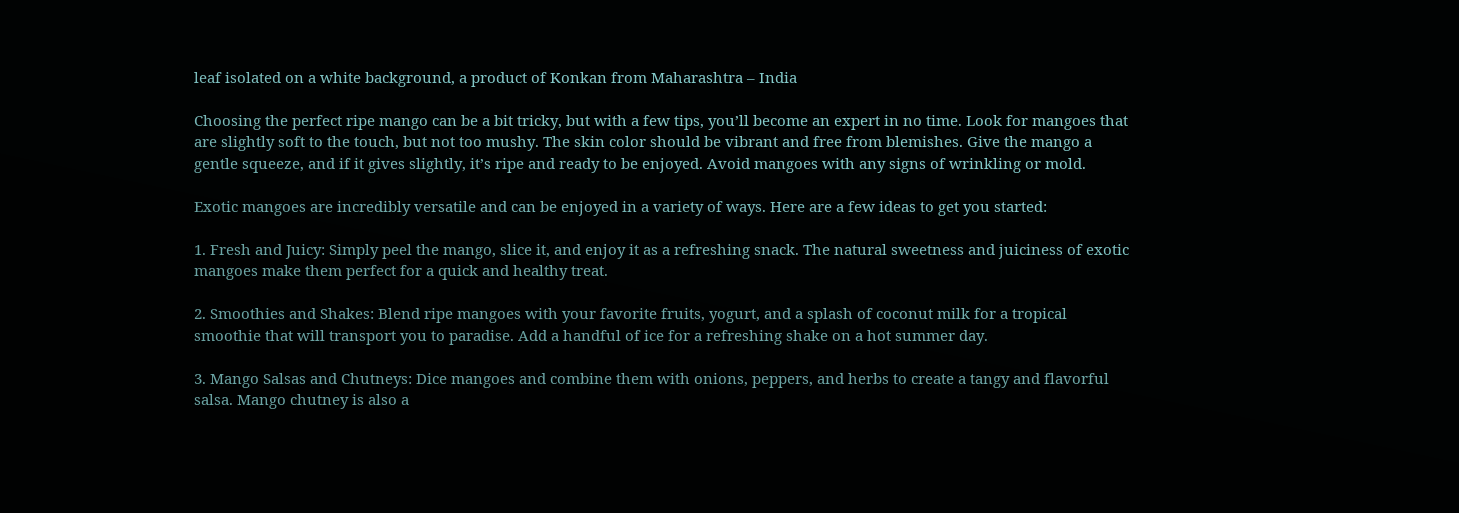leaf isolated on a white background, a product of Konkan from Maharashtra – India

Choosing the perfect ripe mango can be a bit tricky, but with a few tips, you’ll become an expert in no time. Look for mangoes that are slightly soft to the touch, but not too mushy. The skin color should be vibrant and free from blemishes. Give the mango a gentle squeeze, and if it gives slightly, it’s ripe and ready to be enjoyed. Avoid mangoes with any signs of wrinkling or mold.

Exotic mangoes are incredibly versatile and can be enjoyed in a variety of ways. Here are a few ideas to get you started:

1. Fresh and Juicy: Simply peel the mango, slice it, and enjoy it as a refreshing snack. The natural sweetness and juiciness of exotic mangoes make them perfect for a quick and healthy treat.

2. Smoothies and Shakes: Blend ripe mangoes with your favorite fruits, yogurt, and a splash of coconut milk for a tropical smoothie that will transport you to paradise. Add a handful of ice for a refreshing shake on a hot summer day.

3. Mango Salsas and Chutneys: Dice mangoes and combine them with onions, peppers, and herbs to create a tangy and flavorful salsa. Mango chutney is also a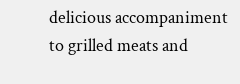delicious accompaniment to grilled meats and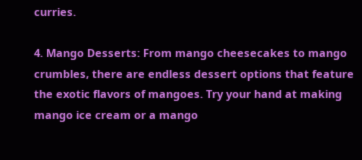curries.

4. Mango Desserts: From mango cheesecakes to mango crumbles, there are endless dessert options that feature the exotic flavors of mangoes. Try your hand at making mango ice cream or a mango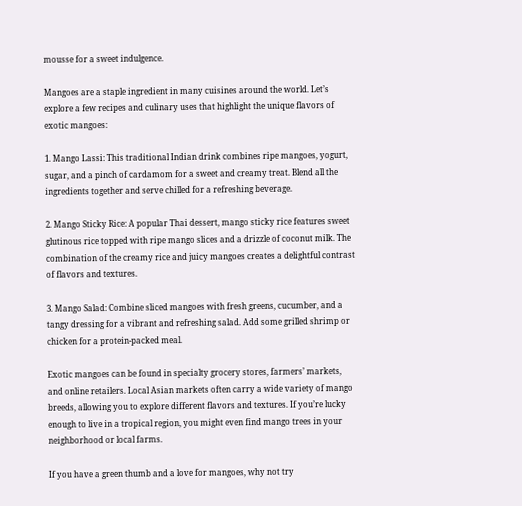mousse for a sweet indulgence.

Mangoes are a staple ingredient in many cuisines around the world. Let’s explore a few recipes and culinary uses that highlight the unique flavors of exotic mangoes:

1. Mango Lassi: This traditional Indian drink combines ripe mangoes, yogurt, sugar, and a pinch of cardamom for a sweet and creamy treat. Blend all the ingredients together and serve chilled for a refreshing beverage.

2. Mango Sticky Rice: A popular Thai dessert, mango sticky rice features sweet glutinous rice topped with ripe mango slices and a drizzle of coconut milk. The combination of the creamy rice and juicy mangoes creates a delightful contrast of flavors and textures.

3. Mango Salad: Combine sliced mangoes with fresh greens, cucumber, and a tangy dressing for a vibrant and refreshing salad. Add some grilled shrimp or chicken for a protein-packed meal.

Exotic mangoes can be found in specialty grocery stores, farmers’ markets, and online retailers. Local Asian markets often carry a wide variety of mango breeds, allowing you to explore different flavors and textures. If you’re lucky enough to live in a tropical region, you might even find mango trees in your neighborhood or local farms.

If you have a green thumb and a love for mangoes, why not try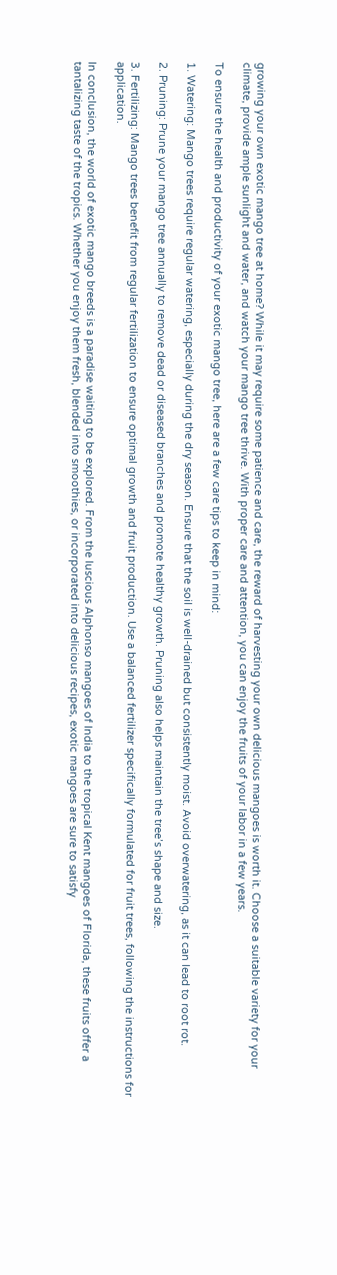growing your own exotic mango tree at home? While it may require some patience and care, the reward of harvesting your own delicious mangoes is worth it. Choose a suitable variety for your climate, provide ample sunlight and water, and watch your mango tree thrive. With proper care and attention, you can enjoy the fruits of your labor in a few years.

To ensure the health and productivity of your exotic mango tree, here are a few care tips to keep in mind:

1. Watering: Mango trees require regular watering, especially during the dry season. Ensure that the soil is well-drained but consistently moist. Avoid overwatering, as it can lead to root rot.

2. Pruning: Prune your mango tree annually to remove dead or diseased branches and promote healthy growth. Pruning also helps maintain the tree’s shape and size.

3. Fertilizing: Mango trees benefit from regular fertilization to ensure optimal growth and fruit production. Use a balanced fertilizer specifically formulated for fruit trees, following the instructions for application.

In conclusion, the world of exotic mango breeds is a paradise waiting to be explored. From the luscious Alphonso mangoes of India to the tropical Kent mangoes of Florida, these fruits offer a tantalizing taste of the tropics. Whether you enjoy them fresh, blended into smoothies, or incorporated into delicious recipes, exotic mangoes are sure to satisfy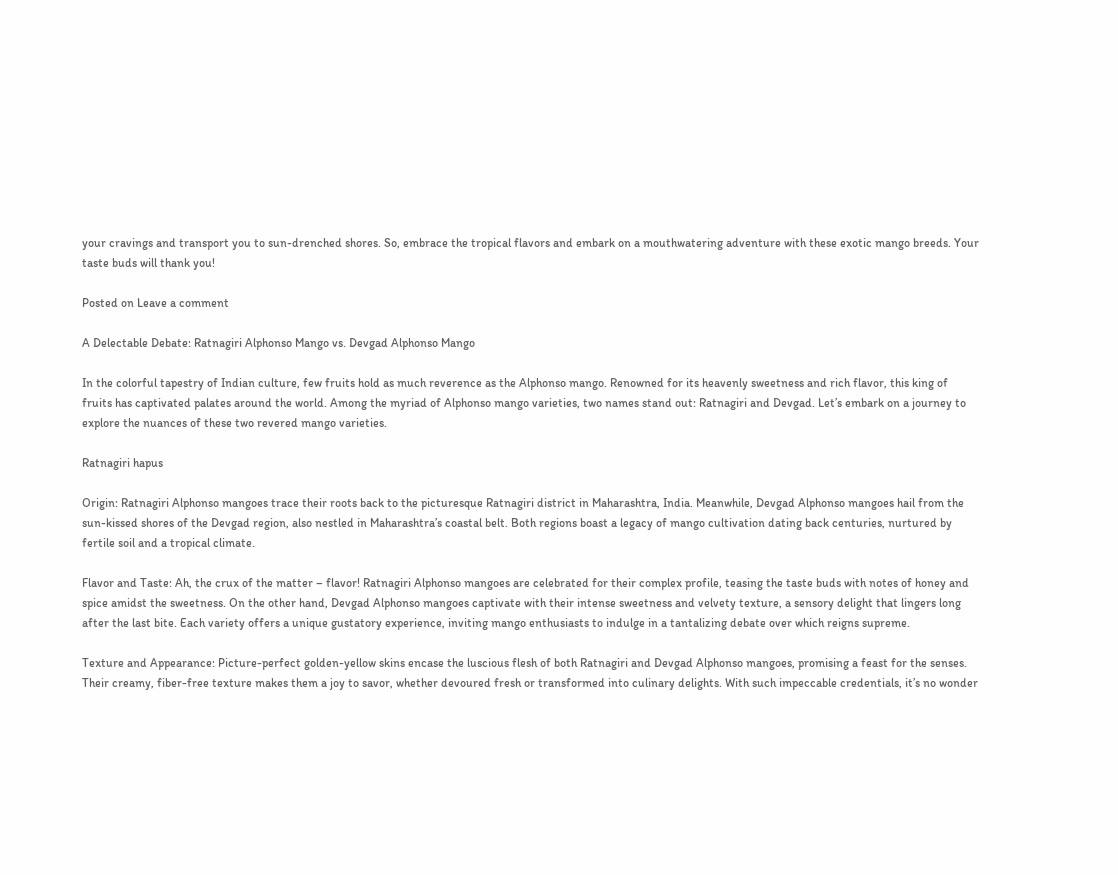your cravings and transport you to sun-drenched shores. So, embrace the tropical flavors and embark on a mouthwatering adventure with these exotic mango breeds. Your taste buds will thank you!

Posted on Leave a comment

A Delectable Debate: Ratnagiri Alphonso Mango vs. Devgad Alphonso Mango

In the colorful tapestry of Indian culture, few fruits hold as much reverence as the Alphonso mango. Renowned for its heavenly sweetness and rich flavor, this king of fruits has captivated palates around the world. Among the myriad of Alphonso mango varieties, two names stand out: Ratnagiri and Devgad. Let’s embark on a journey to explore the nuances of these two revered mango varieties.

Ratnagiri hapus

Origin: Ratnagiri Alphonso mangoes trace their roots back to the picturesque Ratnagiri district in Maharashtra, India. Meanwhile, Devgad Alphonso mangoes hail from the sun-kissed shores of the Devgad region, also nestled in Maharashtra’s coastal belt. Both regions boast a legacy of mango cultivation dating back centuries, nurtured by fertile soil and a tropical climate.

Flavor and Taste: Ah, the crux of the matter – flavor! Ratnagiri Alphonso mangoes are celebrated for their complex profile, teasing the taste buds with notes of honey and spice amidst the sweetness. On the other hand, Devgad Alphonso mangoes captivate with their intense sweetness and velvety texture, a sensory delight that lingers long after the last bite. Each variety offers a unique gustatory experience, inviting mango enthusiasts to indulge in a tantalizing debate over which reigns supreme.

Texture and Appearance: Picture-perfect golden-yellow skins encase the luscious flesh of both Ratnagiri and Devgad Alphonso mangoes, promising a feast for the senses. Their creamy, fiber-free texture makes them a joy to savor, whether devoured fresh or transformed into culinary delights. With such impeccable credentials, it’s no wonder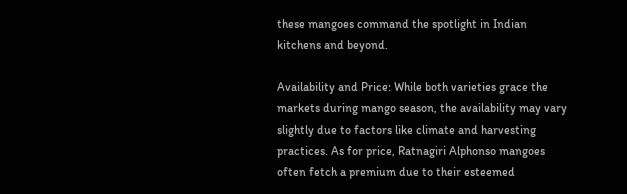these mangoes command the spotlight in Indian kitchens and beyond.

Availability and Price: While both varieties grace the markets during mango season, the availability may vary slightly due to factors like climate and harvesting practices. As for price, Ratnagiri Alphonso mangoes often fetch a premium due to their esteemed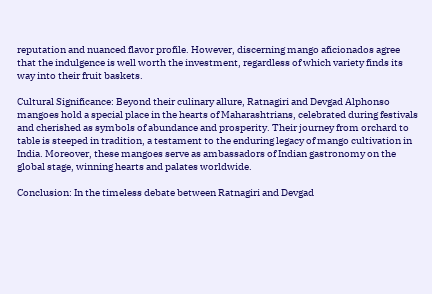reputation and nuanced flavor profile. However, discerning mango aficionados agree that the indulgence is well worth the investment, regardless of which variety finds its way into their fruit baskets.

Cultural Significance: Beyond their culinary allure, Ratnagiri and Devgad Alphonso mangoes hold a special place in the hearts of Maharashtrians, celebrated during festivals and cherished as symbols of abundance and prosperity. Their journey from orchard to table is steeped in tradition, a testament to the enduring legacy of mango cultivation in India. Moreover, these mangoes serve as ambassadors of Indian gastronomy on the global stage, winning hearts and palates worldwide.

Conclusion: In the timeless debate between Ratnagiri and Devgad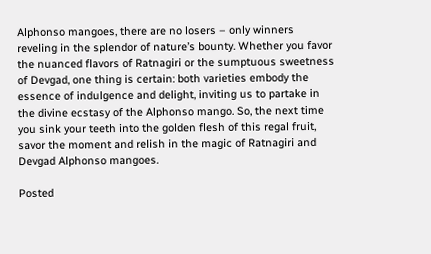Alphonso mangoes, there are no losers – only winners reveling in the splendor of nature’s bounty. Whether you favor the nuanced flavors of Ratnagiri or the sumptuous sweetness of Devgad, one thing is certain: both varieties embody the essence of indulgence and delight, inviting us to partake in the divine ecstasy of the Alphonso mango. So, the next time you sink your teeth into the golden flesh of this regal fruit, savor the moment and relish in the magic of Ratnagiri and Devgad Alphonso mangoes.

Posted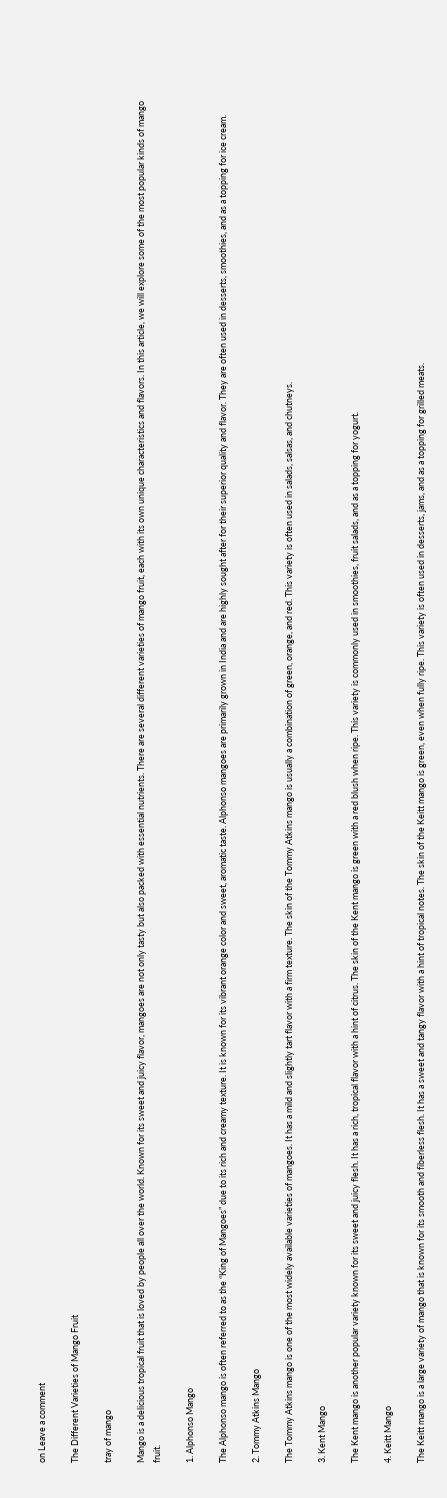on Leave a comment

The Different Varieties of Mango Fruit

tray of mango

Mango is a delicious tropical fruit that is loved by people all over the world. Known for its sweet and juicy flavor, mangoes are not only tasty but also packed with essential nutrients. There are several different varieties of mango fruit, each with its own unique characteristics and flavors. In this article, we will explore some of the most popular kinds of mango fruit.

1. Alphonso Mango

The Alphonso mango is often referred to as the “King of Mangoes” due to its rich and creamy texture. It is known for its vibrant orange color and sweet, aromatic taste. Alphonso mangoes are primarily grown in India and are highly sought after for their superior quality and flavor. They are often used in desserts, smoothies, and as a topping for ice cream.

2. Tommy Atkins Mango

The Tommy Atkins mango is one of the most widely available varieties of mangoes. It has a mild and slightly tart flavor with a firm texture. The skin of the Tommy Atkins mango is usually a combination of green, orange, and red. This variety is often used in salads, salsas, and chutneys.

3. Kent Mango

The Kent mango is another popular variety known for its sweet and juicy flesh. It has a rich, tropical flavor with a hint of citrus. The skin of the Kent mango is green with a red blush when ripe. This variety is commonly used in smoothies, fruit salads, and as a topping for yogurt.

4. Keitt Mango

The Keitt mango is a large variety of mango that is known for its smooth and fiberless flesh. It has a sweet and tangy flavor with a hint of tropical notes. The skin of the Keitt mango is green, even when fully ripe. This variety is often used in desserts, jams, and as a topping for grilled meats.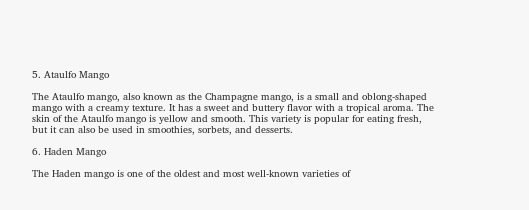5. Ataulfo Mango

The Ataulfo mango, also known as the Champagne mango, is a small and oblong-shaped mango with a creamy texture. It has a sweet and buttery flavor with a tropical aroma. The skin of the Ataulfo mango is yellow and smooth. This variety is popular for eating fresh, but it can also be used in smoothies, sorbets, and desserts.

6. Haden Mango

The Haden mango is one of the oldest and most well-known varieties of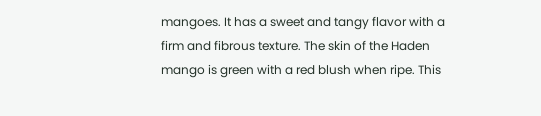mangoes. It has a sweet and tangy flavor with a firm and fibrous texture. The skin of the Haden mango is green with a red blush when ripe. This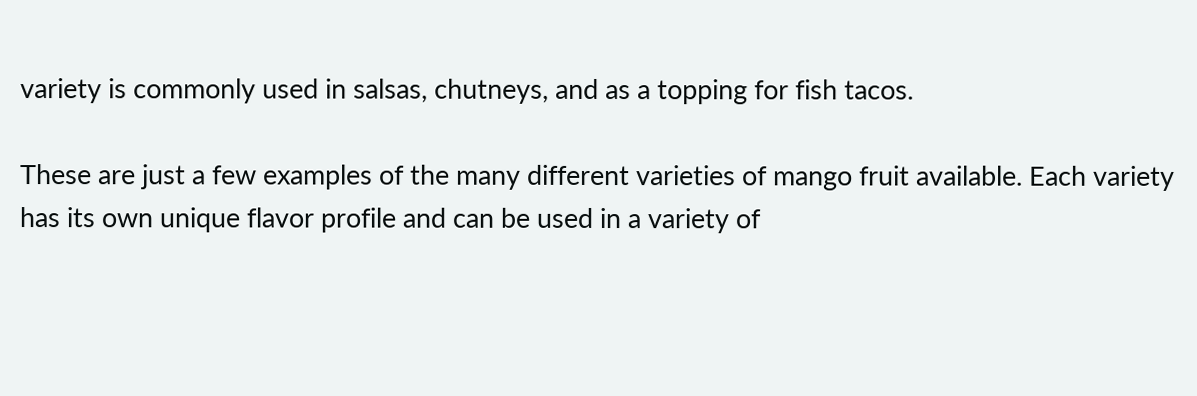variety is commonly used in salsas, chutneys, and as a topping for fish tacos.

These are just a few examples of the many different varieties of mango fruit available. Each variety has its own unique flavor profile and can be used in a variety of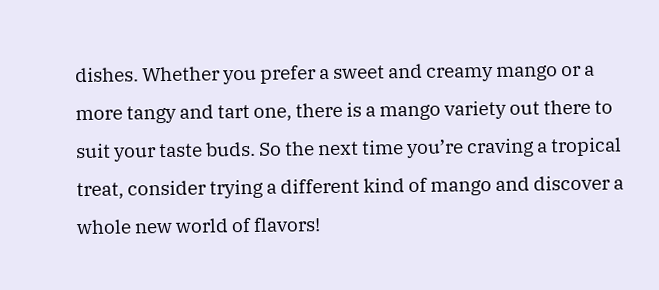dishes. Whether you prefer a sweet and creamy mango or a more tangy and tart one, there is a mango variety out there to suit your taste buds. So the next time you’re craving a tropical treat, consider trying a different kind of mango and discover a whole new world of flavors!